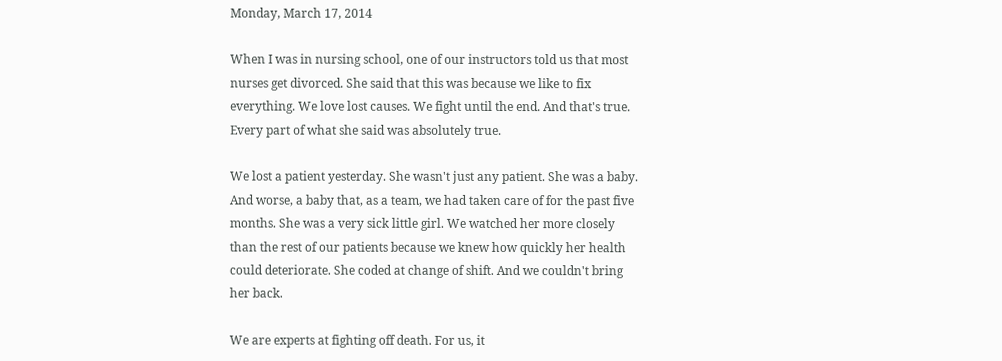Monday, March 17, 2014

When I was in nursing school, one of our instructors told us that most nurses get divorced. She said that this was because we like to fix everything. We love lost causes. We fight until the end. And that's true. Every part of what she said was absolutely true.

We lost a patient yesterday. She wasn't just any patient. She was a baby. And worse, a baby that, as a team, we had taken care of for the past five months. She was a very sick little girl. We watched her more closely than the rest of our patients because we knew how quickly her health could deteriorate. She coded at change of shift. And we couldn't bring her back.

We are experts at fighting off death. For us, it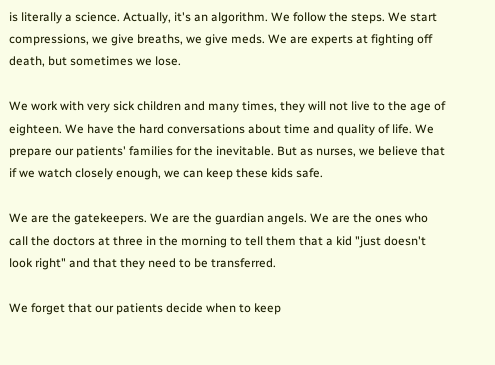is literally a science. Actually, it's an algorithm. We follow the steps. We start compressions, we give breaths, we give meds. We are experts at fighting off death, but sometimes we lose.

We work with very sick children and many times, they will not live to the age of eighteen. We have the hard conversations about time and quality of life. We prepare our patients' families for the inevitable. But as nurses, we believe that if we watch closely enough, we can keep these kids safe.

We are the gatekeepers. We are the guardian angels. We are the ones who call the doctors at three in the morning to tell them that a kid "just doesn't look right" and that they need to be transferred.

We forget that our patients decide when to keep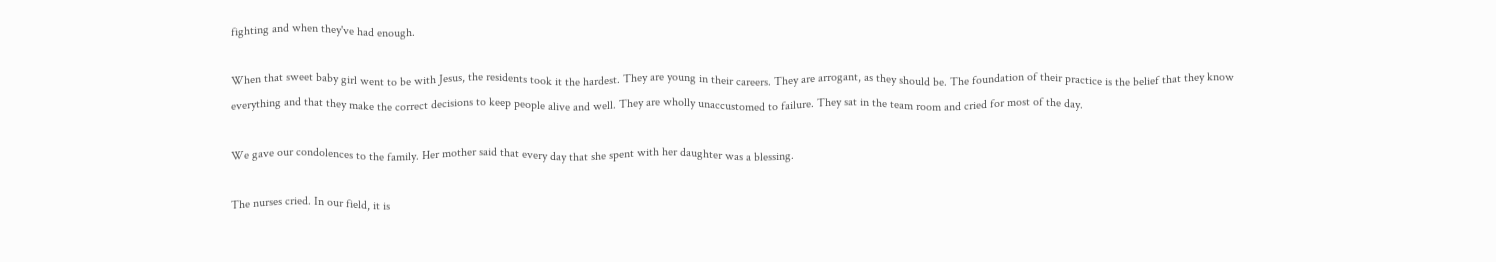fighting and when they've had enough.

When that sweet baby girl went to be with Jesus, the residents took it the hardest. They are young in their careers. They are arrogant, as they should be. The foundation of their practice is the belief that they know everything and that they make the correct decisions to keep people alive and well. They are wholly unaccustomed to failure. They sat in the team room and cried for most of the day.

We gave our condolences to the family. Her mother said that every day that she spent with her daughter was a blessing.

The nurses cried. In our field, it is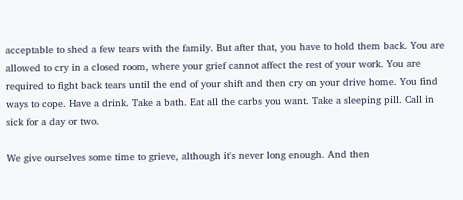acceptable to shed a few tears with the family. But after that, you have to hold them back. You are allowed to cry in a closed room, where your grief cannot affect the rest of your work. You are required to fight back tears until the end of your shift and then cry on your drive home. You find ways to cope. Have a drink. Take a bath. Eat all the carbs you want. Take a sleeping pill. Call in sick for a day or two.

We give ourselves some time to grieve, although it's never long enough. And then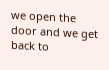we open the door and we get back to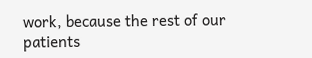work, because the rest of our patients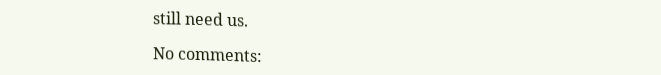still need us.

No comments: